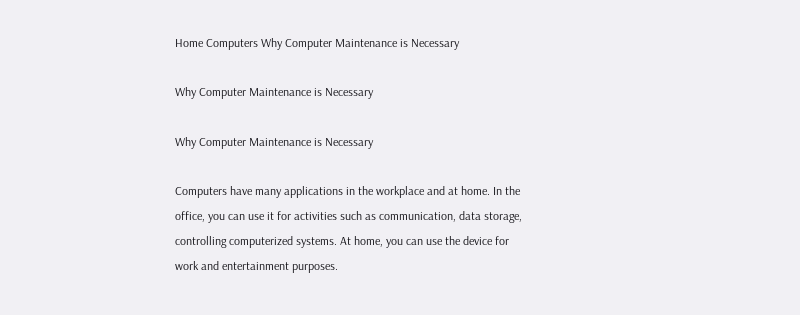Home Computers Why Computer Maintenance is Necessary

Why Computer Maintenance is Necessary

Why Computer Maintenance is Necessary

Computers have many applications in the workplace and at home. In the office, you can use it for activities such as communication, data storage, controlling computerized systems. At home, you can use the device for work and entertainment purposes.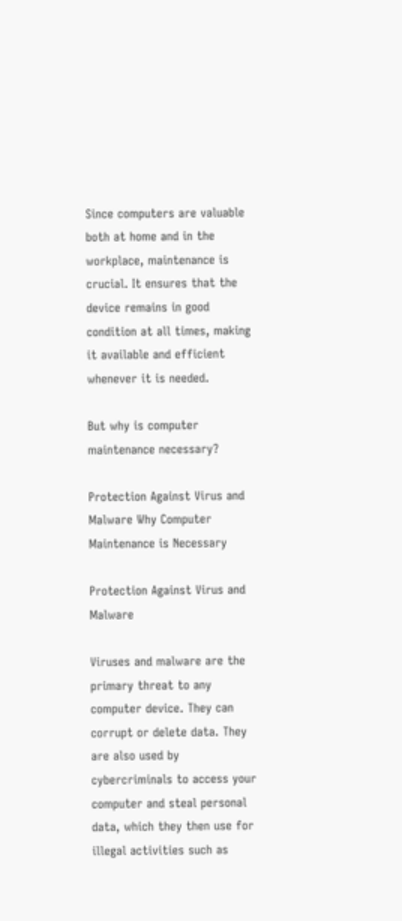Since computers are valuable both at home and in the workplace, maintenance is crucial. It ensures that the device remains in good condition at all times, making it available and efficient whenever it is needed.

But why is computer maintenance necessary?

Protection Against Virus and Malware Why Computer Maintenance is Necessary

Protection Against Virus and Malware

Viruses and malware are the primary threat to any computer device. They can corrupt or delete data. They are also used by cybercriminals to access your computer and steal personal data, which they then use for illegal activities such as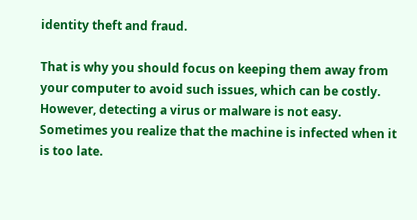identity theft and fraud.

That is why you should focus on keeping them away from your computer to avoid such issues, which can be costly. However, detecting a virus or malware is not easy. Sometimes you realize that the machine is infected when it is too late.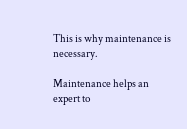This is why maintenance is necessary.

Maintenance helps an expert to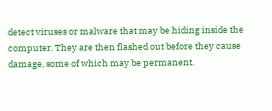detect viruses or malware that may be hiding inside the computer. They are then flashed out before they cause damage, some of which may be permanent.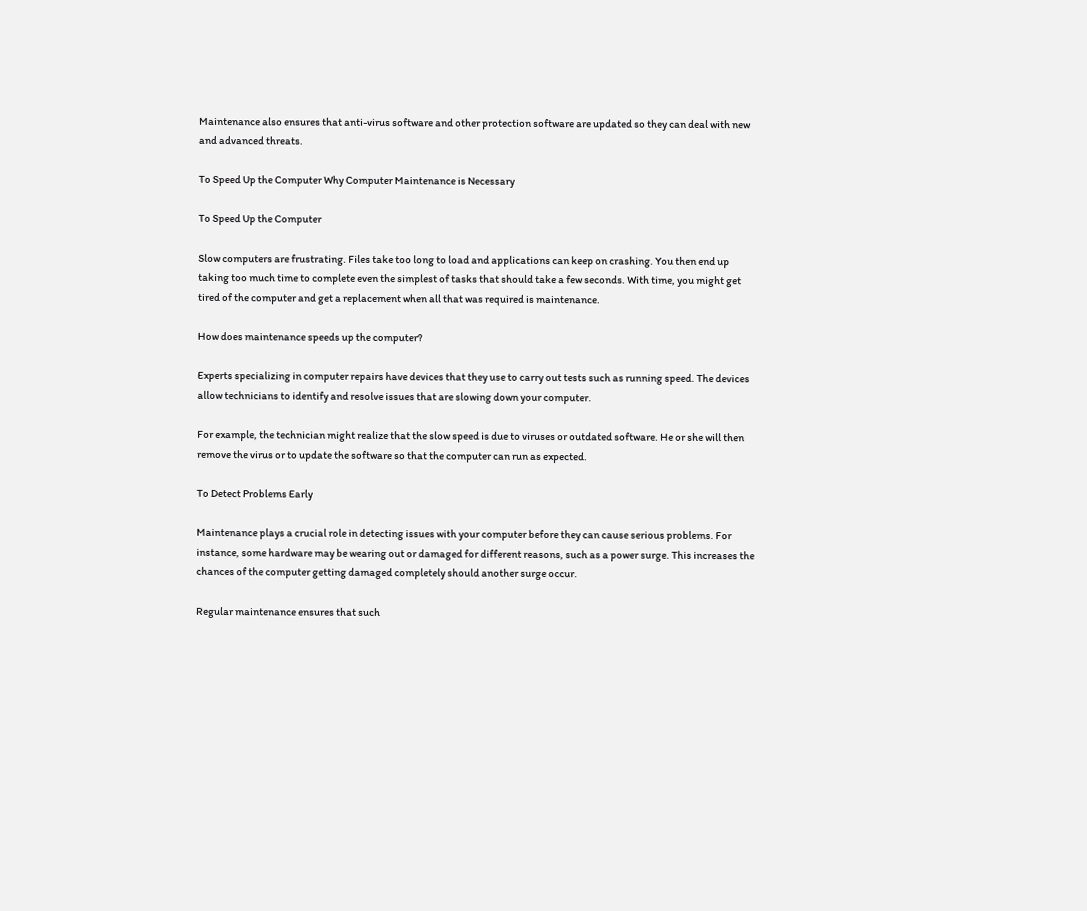Maintenance also ensures that anti-virus software and other protection software are updated so they can deal with new and advanced threats.

To Speed Up the Computer Why Computer Maintenance is Necessary

To Speed Up the Computer

Slow computers are frustrating. Files take too long to load and applications can keep on crashing. You then end up taking too much time to complete even the simplest of tasks that should take a few seconds. With time, you might get tired of the computer and get a replacement when all that was required is maintenance.

How does maintenance speeds up the computer?

Experts specializing in computer repairs have devices that they use to carry out tests such as running speed. The devices allow technicians to identify and resolve issues that are slowing down your computer.

For example, the technician might realize that the slow speed is due to viruses or outdated software. He or she will then remove the virus or to update the software so that the computer can run as expected.

To Detect Problems Early

Maintenance plays a crucial role in detecting issues with your computer before they can cause serious problems. For instance, some hardware may be wearing out or damaged for different reasons, such as a power surge. This increases the chances of the computer getting damaged completely should another surge occur.

Regular maintenance ensures that such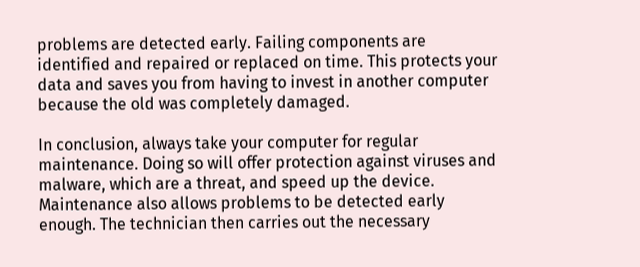problems are detected early. Failing components are identified and repaired or replaced on time. This protects your data and saves you from having to invest in another computer because the old was completely damaged.

In conclusion, always take your computer for regular maintenance. Doing so will offer protection against viruses and malware, which are a threat, and speed up the device. Maintenance also allows problems to be detected early enough. The technician then carries out the necessary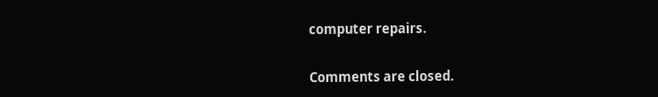computer repairs.


Comments are closed.